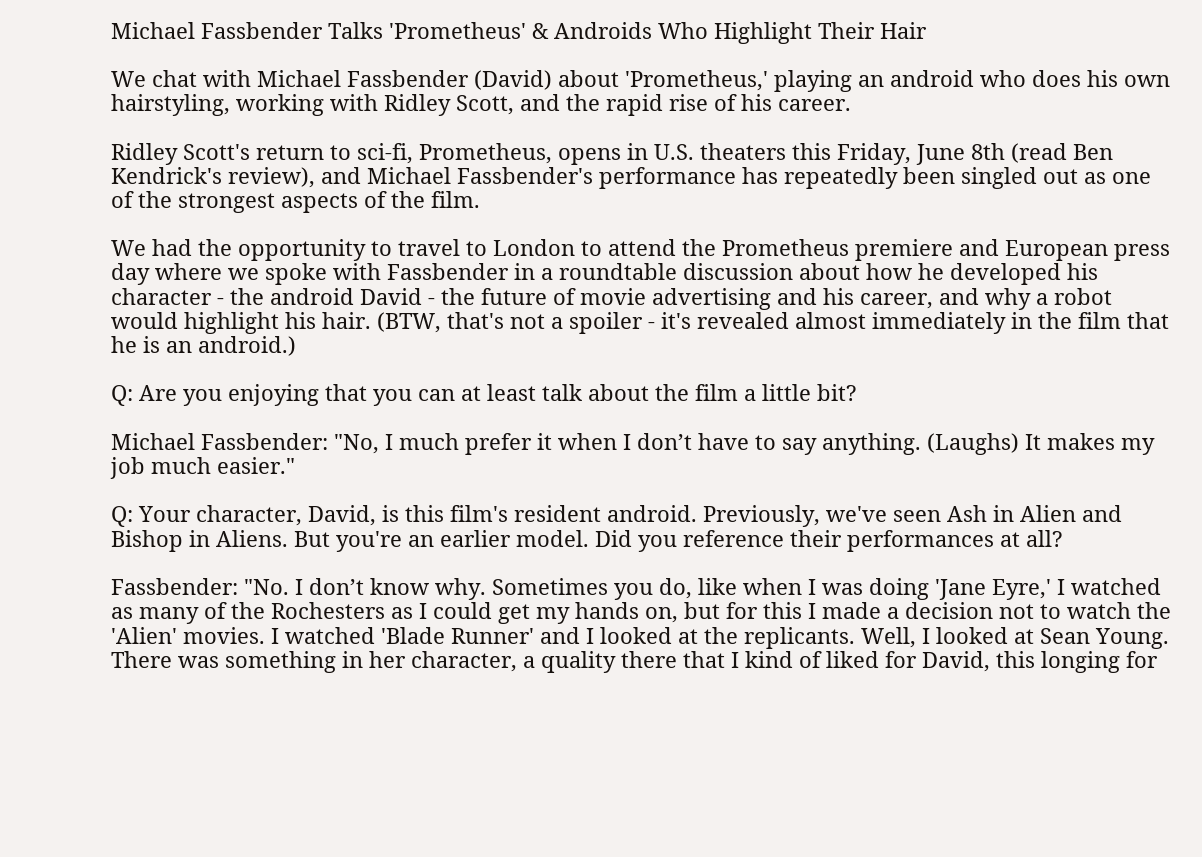Michael Fassbender Talks 'Prometheus' & Androids Who Highlight Their Hair

We chat with Michael Fassbender (David) about 'Prometheus,' playing an android who does his own hairstyling, working with Ridley Scott, and the rapid rise of his career.

Ridley Scott's return to sci-fi, Prometheus, opens in U.S. theaters this Friday, June 8th (read Ben Kendrick's review), and Michael Fassbender's performance has repeatedly been singled out as one of the strongest aspects of the film.

We had the opportunity to travel to London to attend the Prometheus premiere and European press day where we spoke with Fassbender in a roundtable discussion about how he developed his character - the android David - the future of movie advertising and his career, and why a robot would highlight his hair. (BTW, that's not a spoiler - it's revealed almost immediately in the film that he is an android.)

Q: Are you enjoying that you can at least talk about the film a little bit?

Michael Fassbender: "No, I much prefer it when I don’t have to say anything. (Laughs) It makes my job much easier."

Q: Your character, David, is this film's resident android. Previously, we've seen Ash in Alien and Bishop in Aliens. But you're an earlier model. Did you reference their performances at all?

Fassbender: "No. I don’t know why. Sometimes you do, like when I was doing 'Jane Eyre,' I watched as many of the Rochesters as I could get my hands on, but for this I made a decision not to watch the 'Alien' movies. I watched 'Blade Runner' and I looked at the replicants. Well, I looked at Sean Young. There was something in her character, a quality there that I kind of liked for David, this longing for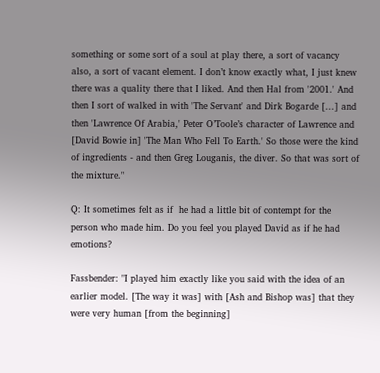something or some sort of a soul at play there, a sort of vacancy also, a sort of vacant element. I don’t know exactly what, I just knew there was a quality there that I liked. And then Hal from '2001.' And then I sort of walked in with 'The Servant' and Dirk Bogarde [...] and then 'Lawrence Of Arabia,' Peter O’Toole’s character of Lawrence and [David Bowie in] 'The Man Who Fell To Earth.' So those were the kind of ingredients - and then Greg Louganis, the diver. So that was sort of the mixture."

Q: It sometimes felt as if  he had a little bit of contempt for the person who made him. Do you feel you played David as if he had emotions?

Fassbender: "I played him exactly like you said with the idea of an earlier model. [The way it was] with [Ash and Bishop was] that they were very human [from the beginning]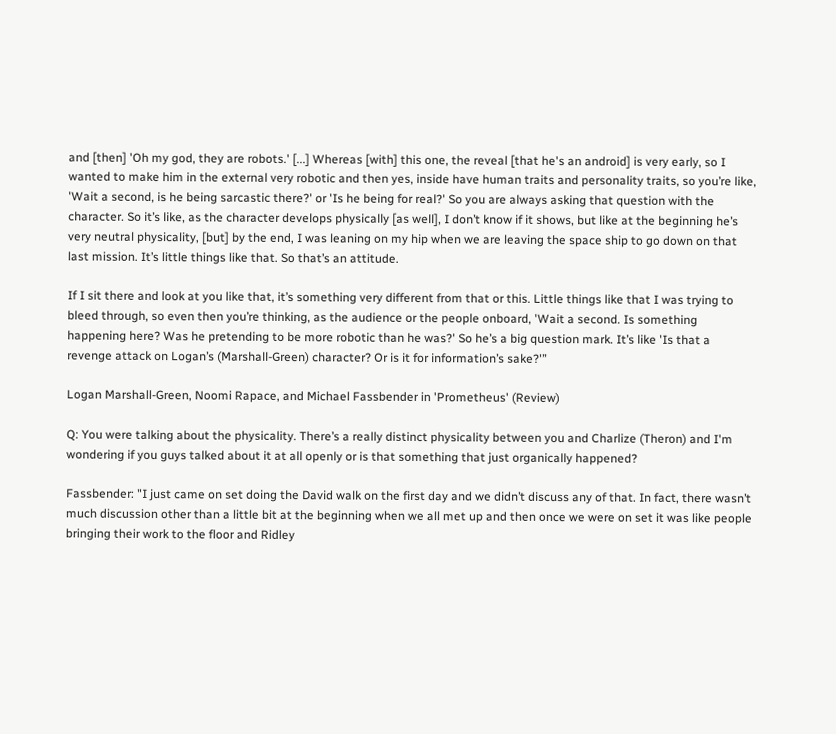and [then] 'Oh my god, they are robots.' [...] Whereas [with] this one, the reveal [that he's an android] is very early, so I wanted to make him in the external very robotic and then yes, inside have human traits and personality traits, so you’re like, 'Wait a second, is he being sarcastic there?' or 'Is he being for real?' So you are always asking that question with the character. So it’s like, as the character develops physically [as well], I don’t know if it shows, but like at the beginning he’s very neutral physicality, [but] by the end, I was leaning on my hip when we are leaving the space ship to go down on that last mission. It’s little things like that. So that’s an attitude.

If I sit there and look at you like that, it’s something very different from that or this. Little things like that I was trying to bleed through, so even then you’re thinking, as the audience or the people onboard, 'Wait a second. Is something happening here? Was he pretending to be more robotic than he was?' So he’s a big question mark. It’s like 'Is that a revenge attack on Logan’s (Marshall-Green) character? Or is it for information’s sake?'”

Logan Marshall-Green, Noomi Rapace, and Michael Fassbender in 'Prometheus' (Review)

Q: You were talking about the physicality. There’s a really distinct physicality between you and Charlize (Theron) and I'm wondering if you guys talked about it at all openly or is that something that just organically happened?

Fassbender: "I just came on set doing the David walk on the first day and we didn’t discuss any of that. In fact, there wasn’t much discussion other than a little bit at the beginning when we all met up and then once we were on set it was like people bringing their work to the floor and Ridley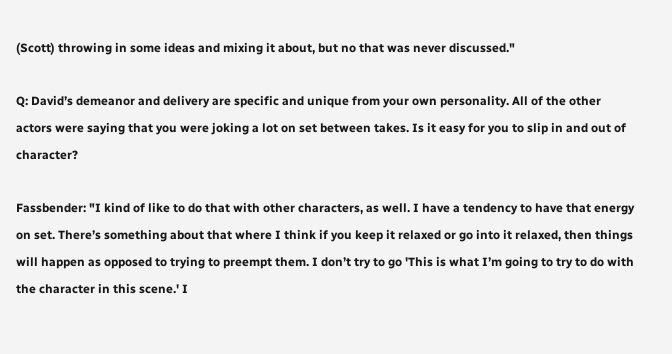(Scott) throwing in some ideas and mixing it about, but no that was never discussed."

Q: David’s demeanor and delivery are specific and unique from your own personality. All of the other actors were saying that you were joking a lot on set between takes. Is it easy for you to slip in and out of character?

Fassbender: "I kind of like to do that with other characters, as well. I have a tendency to have that energy on set. There’s something about that where I think if you keep it relaxed or go into it relaxed, then things will happen as opposed to trying to preempt them. I don’t try to go 'This is what I’m going to try to do with the character in this scene.' I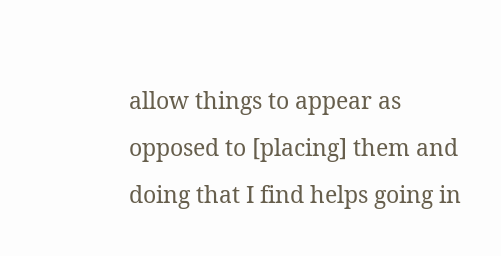allow things to appear as opposed to [placing] them and doing that I find helps going in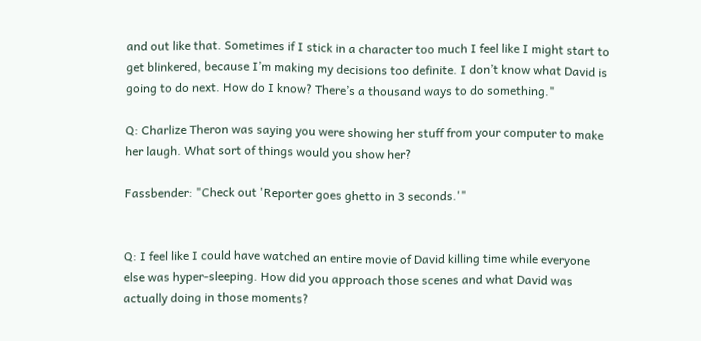and out like that. Sometimes if I stick in a character too much I feel like I might start to get blinkered, because I’m making my decisions too definite. I don’t know what David is going to do next. How do I know? There’s a thousand ways to do something."

Q: Charlize Theron was saying you were showing her stuff from your computer to make her laugh. What sort of things would you show her?

Fassbender: "Check out 'Reporter goes ghetto in 3 seconds.'"


Q: I feel like I could have watched an entire movie of David killing time while everyone else was hyper-sleeping. How did you approach those scenes and what David was actually doing in those moments?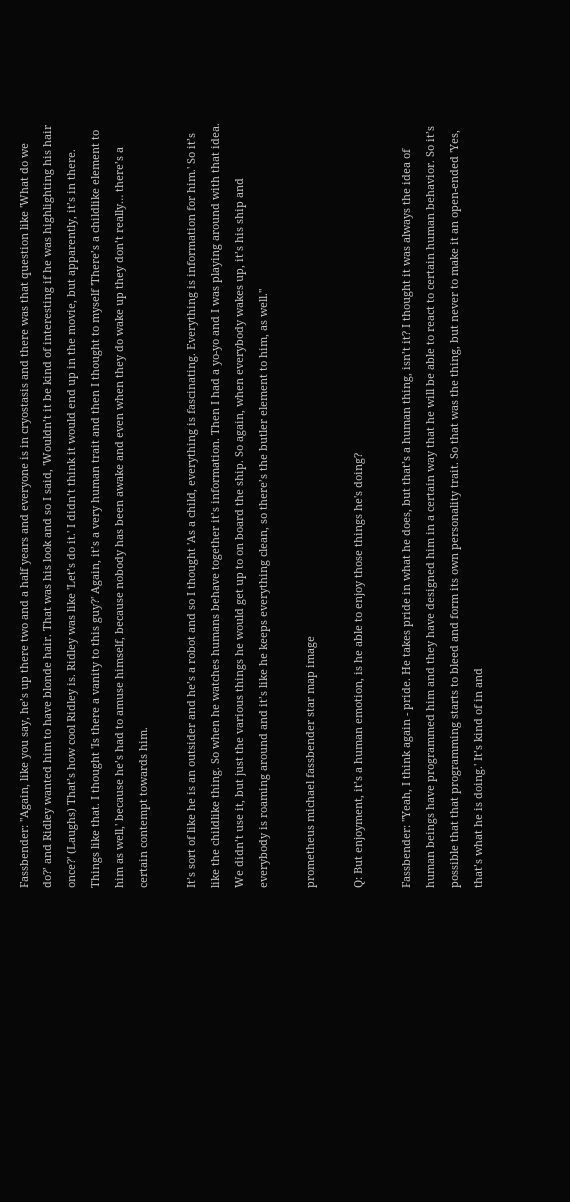Fassbender: "Again, like you say, he’s up there two and a half years and everyone is in cryostasis and there was that question like 'What do we do?’ and Ridley wanted him to have blonde hair. That was his look and so I said, 'Wouldn’t it be kind of interesting if he was highlighting his hair once?' (Laughs) That’s how cool Ridley is. Ridley was like 'Let’s do it.' I didn’t think it would end up in the movie, but apparently, it’s in there. Things like that. I thought 'Is there a vanity to this guy?' Again, it’s a very human trait and then I thought to myself 'There’s a childlike element to him as well,' because he’s had to amuse himself, because nobody has been awake and even when they do wake up they don’t really… there’s a certain contempt towards him.

It’s sort of like he is an outsider and he’s a robot and so I thought 'As a child, everything is fascinating. Everything is information for him.' So it’s like the childlike thing. So when he watches humans behave together it’s information. Then I had a yo-yo and I was playing around with that idea. We didn’t use it, but just the various things he would get up to on board the ship. So again, when everybody wakes up, it’s his ship and everybody is roaming around and it’s like he keeps everything clean, so there’s the butler element to him, as well."

prometheus michael fassbender star map image

Q: But enjoyment, it’s a human emotion, is he able to enjoy those things he's doing?

Fassbender: "Yeah, I think again - pride. He takes pride in what he does, but that’s a human thing, isn’t it? I thought it was always the idea of human beings have programmed him and they have designed him in a certain way that he will be able to react to certain human behavior. So it’s possible that that programming starts to bleed and form its own personality trait. So that was the thing, but never to make it an open-ended 'Yes, that’s what he is doing.' It’s kind of in and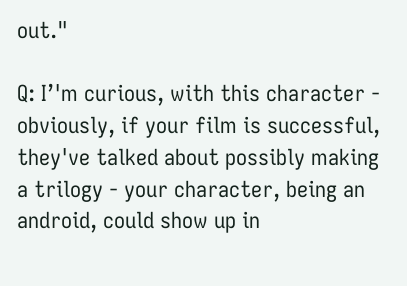out."

Q: I’'m curious, with this character - obviously, if your film is successful, they've talked about possibly making a trilogy - your character, being an android, could show up in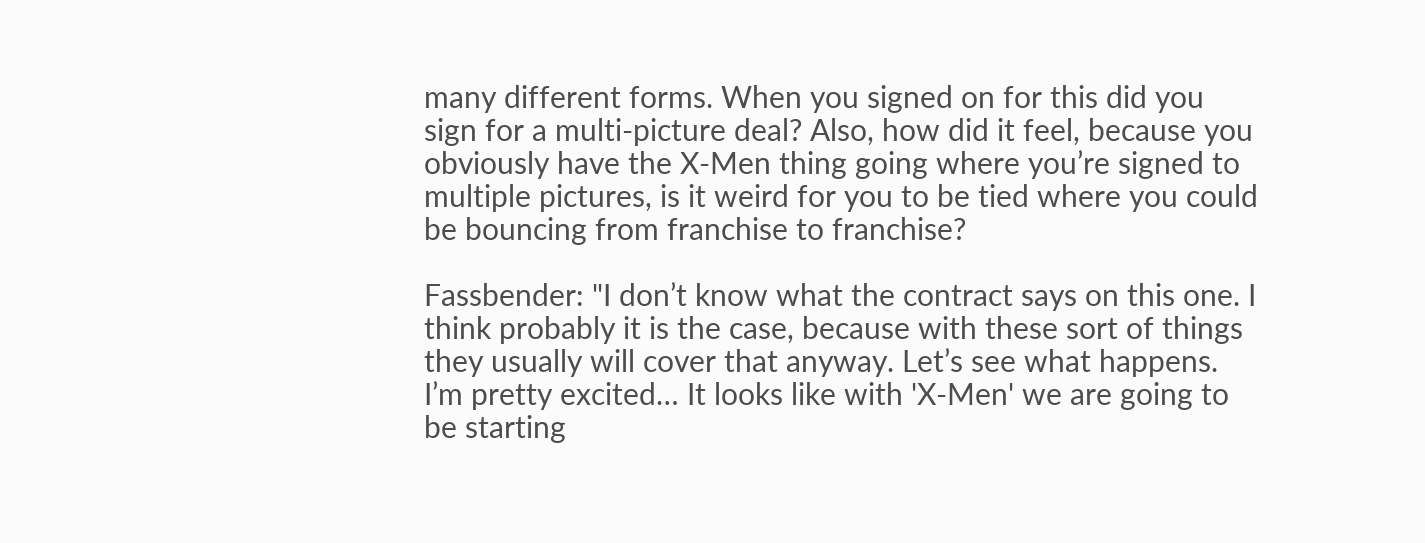many different forms. When you signed on for this did you sign for a multi-picture deal? Also, how did it feel, because you obviously have the X-Men thing going where you’re signed to multiple pictures, is it weird for you to be tied where you could be bouncing from franchise to franchise?

Fassbender: "I don’t know what the contract says on this one. I think probably it is the case, because with these sort of things they usually will cover that anyway. Let’s see what happens. I’m pretty excited… It looks like with 'X-Men' we are going to be starting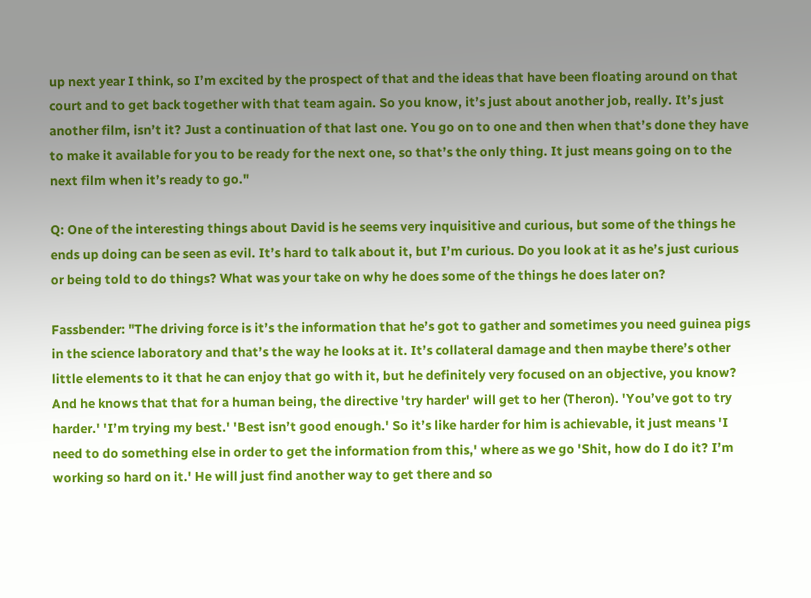up next year I think, so I’m excited by the prospect of that and the ideas that have been floating around on that court and to get back together with that team again. So you know, it’s just about another job, really. It’s just another film, isn’t it? Just a continuation of that last one. You go on to one and then when that’s done they have to make it available for you to be ready for the next one, so that’s the only thing. It just means going on to the next film when it’s ready to go."

Q: One of the interesting things about David is he seems very inquisitive and curious, but some of the things he ends up doing can be seen as evil. It’s hard to talk about it, but I’m curious. Do you look at it as he’s just curious or being told to do things? What was your take on why he does some of the things he does later on?

Fassbender: "The driving force is it’s the information that he’s got to gather and sometimes you need guinea pigs in the science laboratory and that’s the way he looks at it. It’s collateral damage and then maybe there’s other little elements to it that he can enjoy that go with it, but he definitely very focused on an objective, you know? And he knows that that for a human being, the directive 'try harder' will get to her (Theron). 'You’ve got to try harder.' 'I’m trying my best.' 'Best isn’t good enough.' So it’s like harder for him is achievable, it just means 'I need to do something else in order to get the information from this,' where as we go 'Shit, how do I do it? I’m working so hard on it.' He will just find another way to get there and so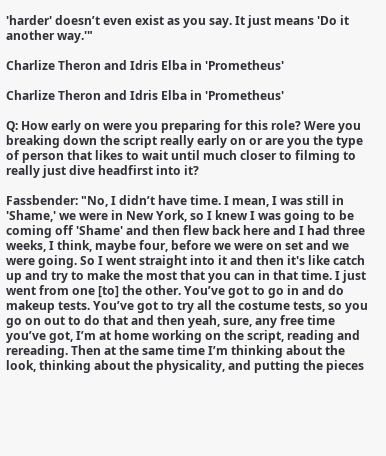'harder' doesn’t even exist as you say. It just means 'Do it another way.'"

Charlize Theron and Idris Elba in 'Prometheus'

Charlize Theron and Idris Elba in 'Prometheus'

Q: How early on were you preparing for this role? Were you breaking down the script really early on or are you the type of person that likes to wait until much closer to filming to really just dive headfirst into it?

Fassbender: "No, I didn’t have time. I mean, I was still in 'Shame,' we were in New York, so I knew I was going to be coming off 'Shame' and then flew back here and I had three weeks, I think, maybe four, before we were on set and we were going. So I went straight into it and then it's like catch up and try to make the most that you can in that time. I just went from one [to] the other. You’ve got to go in and do makeup tests. You’ve got to try all the costume tests, so you go on out to do that and then yeah, sure, any free time you’ve got, I’m at home working on the script, reading and rereading. Then at the same time I’m thinking about the look, thinking about the physicality, and putting the pieces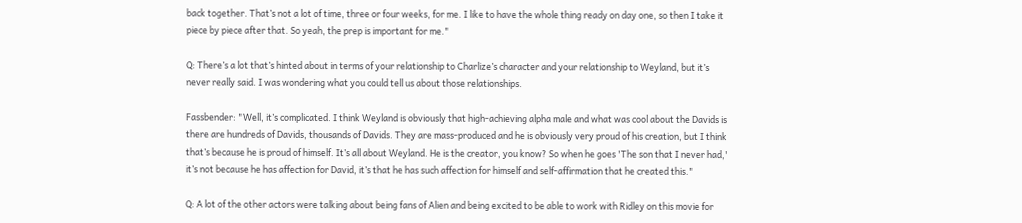back together. That’s not a lot of time, three or four weeks, for me. I like to have the whole thing ready on day one, so then I take it piece by piece after that. So yeah, the prep is important for me."

Q: There’s a lot that’s hinted about in terms of your relationship to Charlize’s character and your relationship to Weyland, but it’s never really said. I was wondering what you could tell us about those relationships.

Fassbender: "Well, it’s complicated. I think Weyland is obviously that high-achieving alpha male and what was cool about the Davids is there are hundreds of Davids, thousands of Davids. They are mass-produced and he is obviously very proud of his creation, but I think that’s because he is proud of himself. It’s all about Weyland. He is the creator, you know? So when he goes 'The son that I never had,' it’s not because he has affection for David, it’s that he has such affection for himself and self-affirmation that he created this."

Q: A lot of the other actors were talking about being fans of Alien and being excited to be able to work with Ridley on this movie for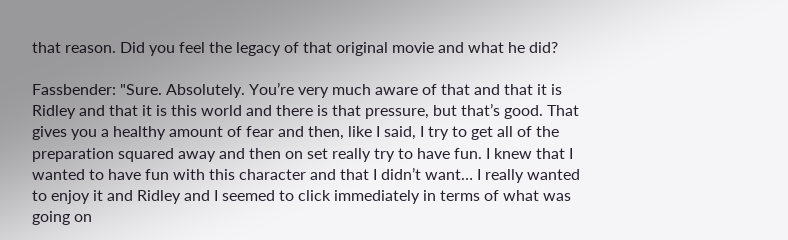that reason. Did you feel the legacy of that original movie and what he did?

Fassbender: "Sure. Absolutely. You’re very much aware of that and that it is Ridley and that it is this world and there is that pressure, but that’s good. That gives you a healthy amount of fear and then, like I said, I try to get all of the preparation squared away and then on set really try to have fun. I knew that I wanted to have fun with this character and that I didn’t want… I really wanted to enjoy it and Ridley and I seemed to click immediately in terms of what was going on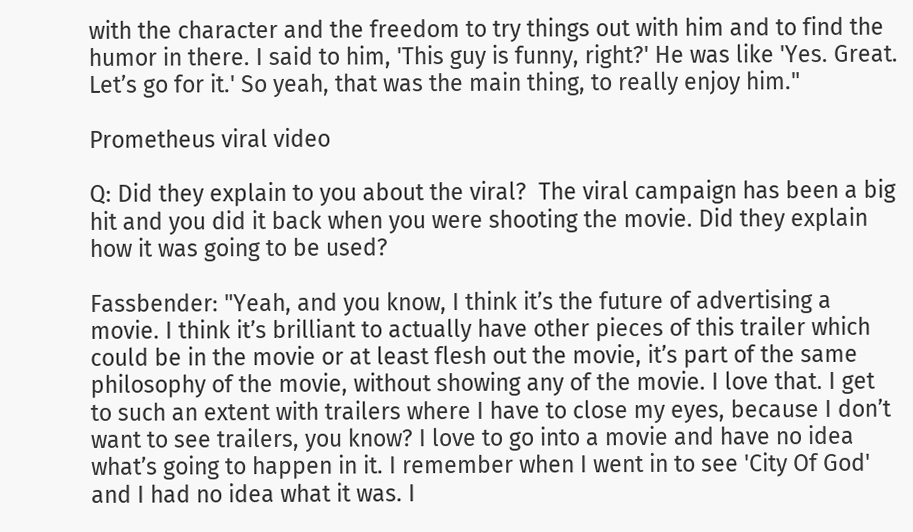with the character and the freedom to try things out with him and to find the humor in there. I said to him, 'This guy is funny, right?' He was like 'Yes. Great. Let’s go for it.' So yeah, that was the main thing, to really enjoy him."

Prometheus viral video

Q: Did they explain to you about the viral?  The viral campaign has been a big hit and you did it back when you were shooting the movie. Did they explain how it was going to be used?

Fassbender: "Yeah, and you know, I think it’s the future of advertising a movie. I think it’s brilliant to actually have other pieces of this trailer which could be in the movie or at least flesh out the movie, it’s part of the same philosophy of the movie, without showing any of the movie. I love that. I get to such an extent with trailers where I have to close my eyes, because I don’t want to see trailers, you know? I love to go into a movie and have no idea what’s going to happen in it. I remember when I went in to see 'City Of God' and I had no idea what it was. I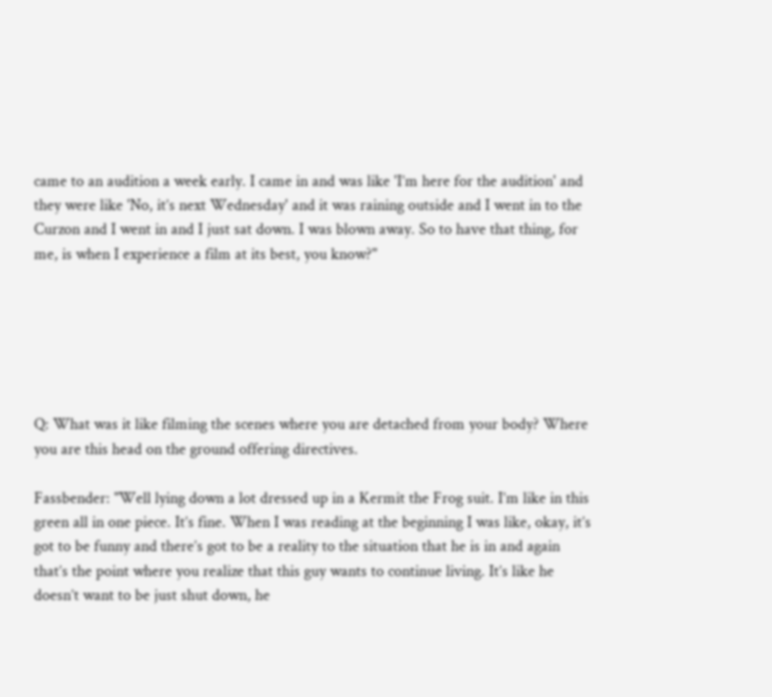came to an audition a week early. I came in and was like 'I’m here for the audition' and they were like 'No, it’s next Wednesday' and it was raining outside and I went in to the Curzon and I went in and I just sat down. I was blown away. So to have that thing, for me, is when I experience a film at its best, you know?"






Q: What was it like filming the scenes where you are detached from your body? Where you are this head on the ground offering directives.

Fassbender: "Well lying down a lot dressed up in a Kermit the Frog suit. I’m like in this green all in one piece. It’s fine. When I was reading at the beginning I was like, okay, it’s got to be funny and there’s got to be a reality to the situation that he is in and again that’s the point where you realize that this guy wants to continue living. It’s like he doesn’t want to be just shut down, he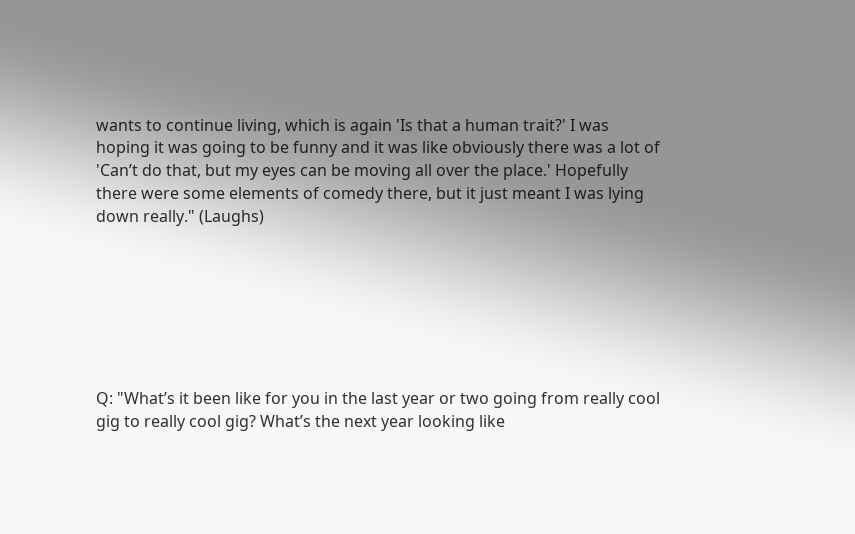wants to continue living, which is again 'Is that a human trait?' I was hoping it was going to be funny and it was like obviously there was a lot of 'Can’t do that, but my eyes can be moving all over the place.' Hopefully there were some elements of comedy there, but it just meant I was lying down really." (Laughs)







Q: "What’s it been like for you in the last year or two going from really cool gig to really cool gig? What’s the next year looking like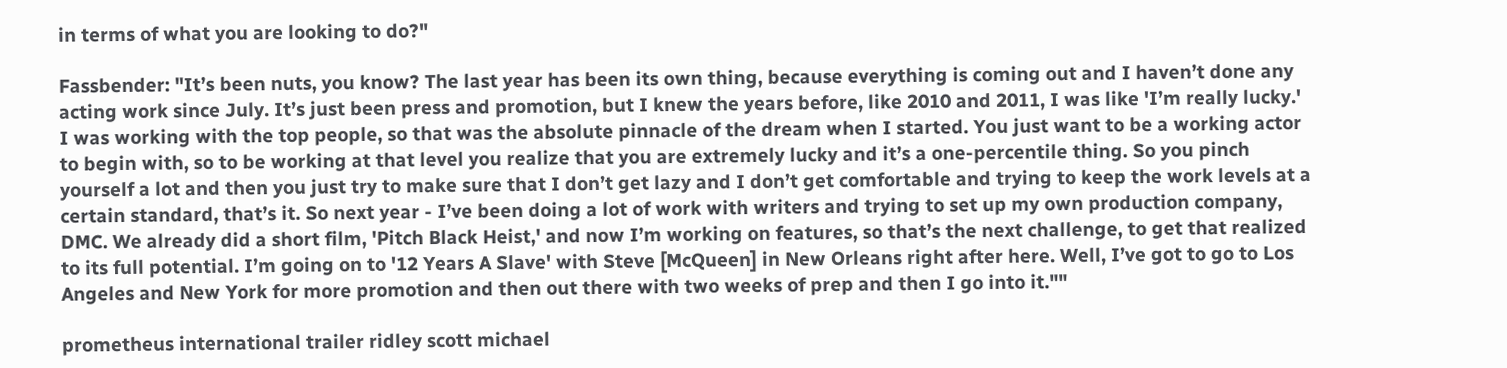in terms of what you are looking to do?"

Fassbender: "It’s been nuts, you know? The last year has been its own thing, because everything is coming out and I haven’t done any acting work since July. It’s just been press and promotion, but I knew the years before, like 2010 and 2011, I was like 'I’m really lucky.' I was working with the top people, so that was the absolute pinnacle of the dream when I started. You just want to be a working actor to begin with, so to be working at that level you realize that you are extremely lucky and it’s a one-percentile thing. So you pinch yourself a lot and then you just try to make sure that I don’t get lazy and I don’t get comfortable and trying to keep the work levels at a certain standard, that’s it. So next year - I’ve been doing a lot of work with writers and trying to set up my own production company, DMC. We already did a short film, 'Pitch Black Heist,' and now I’m working on features, so that’s the next challenge, to get that realized to its full potential. I’m going on to '12 Years A Slave' with Steve [McQueen] in New Orleans right after here. Well, I’ve got to go to Los Angeles and New York for more promotion and then out there with two weeks of prep and then I go into it.""

prometheus international trailer ridley scott michael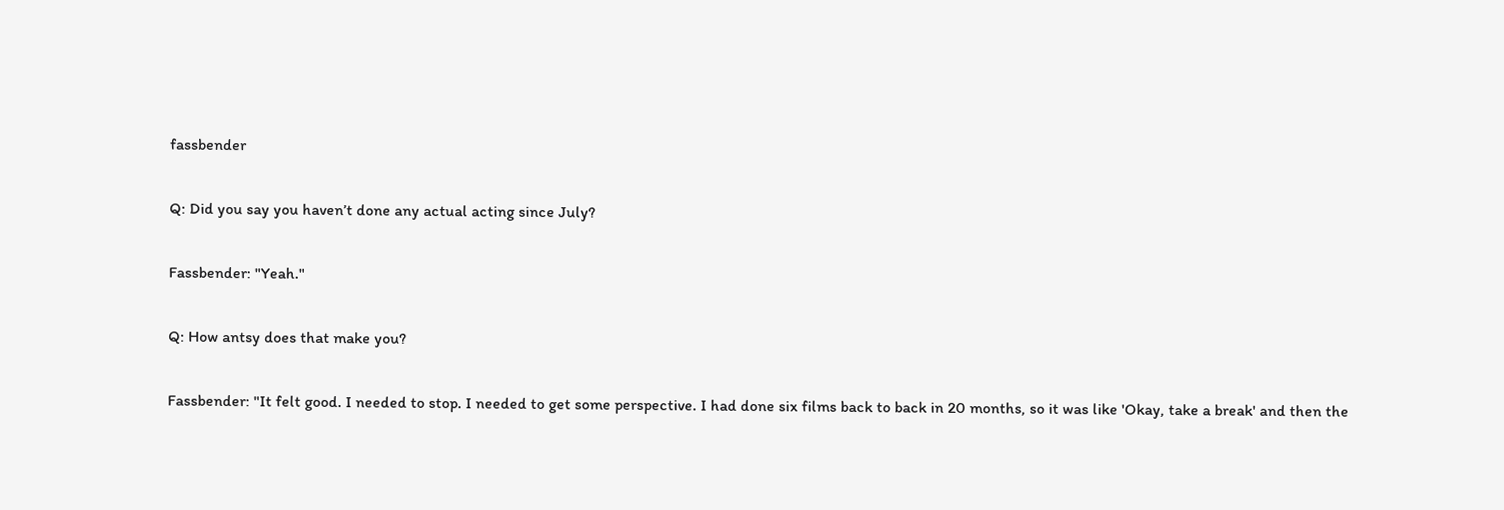fassbender

Q: Did you say you haven’t done any actual acting since July?

Fassbender: "Yeah."

Q: How antsy does that make you?

Fassbender: "It felt good. I needed to stop. I needed to get some perspective. I had done six films back to back in 20 months, so it was like 'Okay, take a break' and then the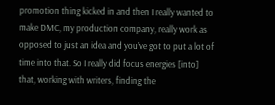promotion thing kicked in and then I really wanted to make DMC, my production company, really work as opposed to just an idea and you’ve got to put a lot of time into that. So I really did focus energies [into] that, working with writers, finding the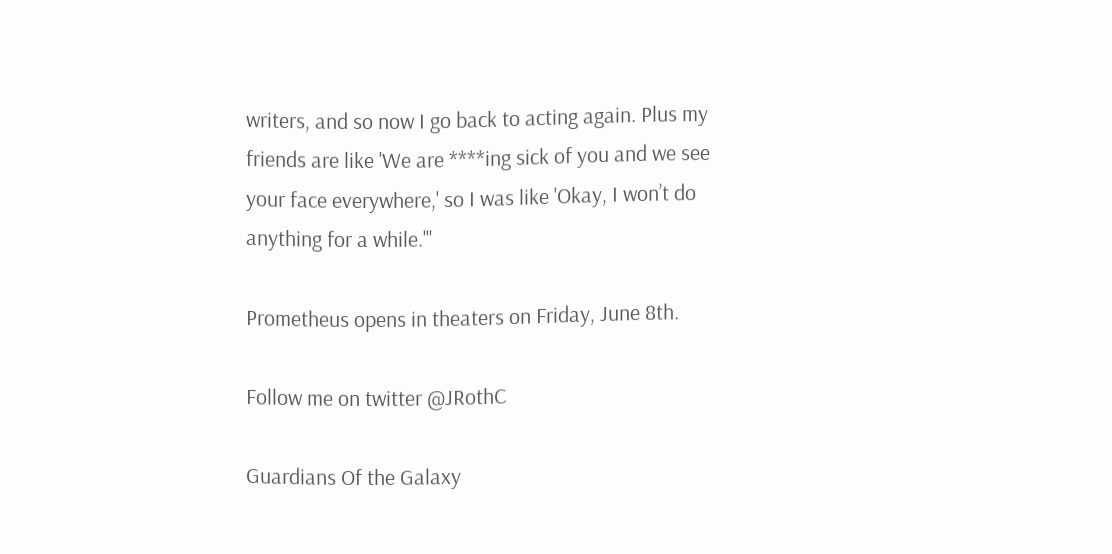writers, and so now I go back to acting again. Plus my friends are like 'We are ****ing sick of you and we see your face everywhere,' so I was like 'Okay, I won’t do anything for a while.'"

Prometheus opens in theaters on Friday, June 8th.

Follow me on twitter @JRothC

Guardians Of the Galaxy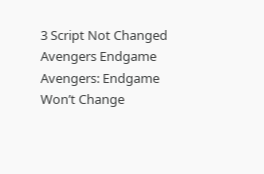3 Script Not Changed Avengers Endgame
Avengers: Endgame Won’t Change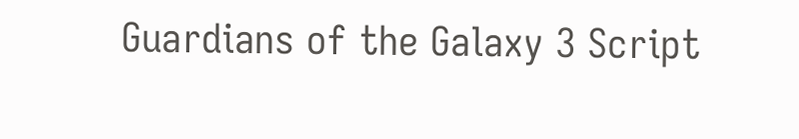Guardians of the Galaxy 3 Script